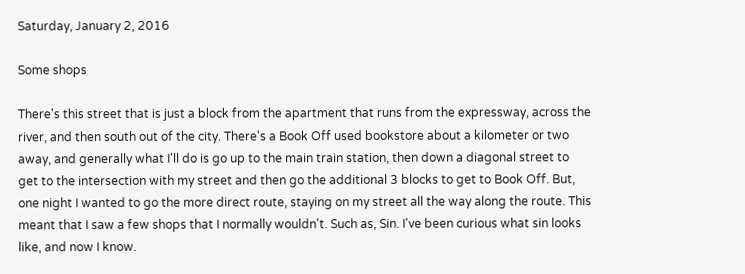Saturday, January 2, 2016

Some shops

There's this street that is just a block from the apartment that runs from the expressway, across the river, and then south out of the city. There's a Book Off used bookstore about a kilometer or two away, and generally what I'll do is go up to the main train station, then down a diagonal street to get to the intersection with my street and then go the additional 3 blocks to get to Book Off. But, one night I wanted to go the more direct route, staying on my street all the way along the route. This meant that I saw a few shops that I normally wouldn't. Such as, Sin. I've been curious what sin looks like, and now I know.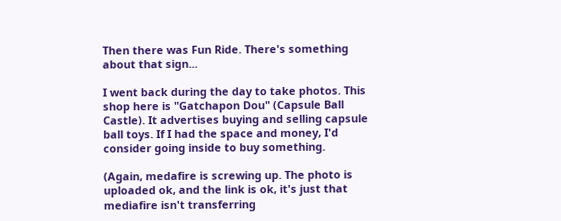Then there was Fun Ride. There's something about that sign...

I went back during the day to take photos. This shop here is "Gatchapon Dou" (Capsule Ball Castle). It advertises buying and selling capsule ball toys. If I had the space and money, I'd consider going inside to buy something.

(Again, medafire is screwing up. The photo is uploaded ok, and the link is ok, it's just that mediafire isn't transferring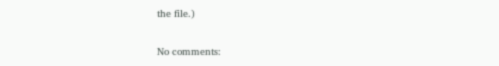the file.)

No comments: